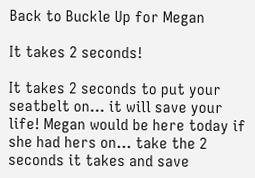Back to Buckle Up for Megan

It takes 2 seconds!

It takes 2 seconds to put your seatbelt on... it will save your life! Megan would be here today if she had hers on... take the 2 seconds it takes and save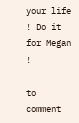your life ! Do it for Megan !

to comment